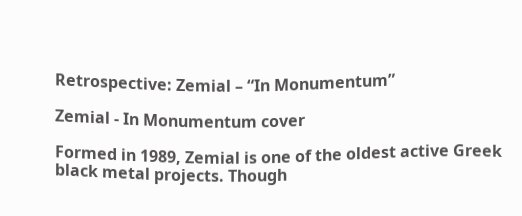Retrospective: Zemial – “In Monumentum”

Zemial - In Monumentum cover

Formed in 1989, Zemial is one of the oldest active Greek black metal projects. Though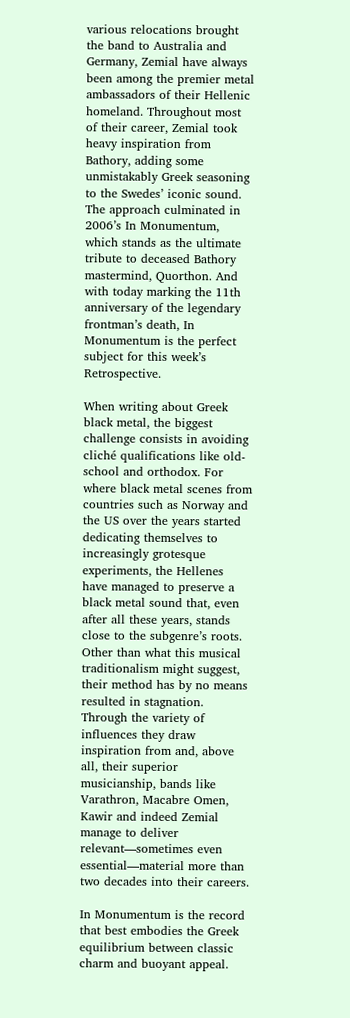various relocations brought the band to Australia and Germany, Zemial have always been among the premier metal ambassadors of their Hellenic homeland. Throughout most of their career, Zemial took heavy inspiration from Bathory, adding some unmistakably Greek seasoning to the Swedes’ iconic sound. The approach culminated in 2006’s In Monumentum, which stands as the ultimate tribute to deceased Bathory mastermind, Quorthon. And with today marking the 11th anniversary of the legendary frontman’s death, In Monumentum is the perfect subject for this week’s Retrospective.

When writing about Greek black metal, the biggest challenge consists in avoiding cliché qualifications like old-school and orthodox. For where black metal scenes from countries such as Norway and the US over the years started dedicating themselves to increasingly grotesque experiments, the Hellenes have managed to preserve a black metal sound that, even after all these years, stands close to the subgenre’s roots. Other than what this musical traditionalism might suggest, their method has by no means resulted in stagnation. Through the variety of influences they draw inspiration from and, above all, their superior musicianship, bands like Varathron, Macabre Omen, Kawir and indeed Zemial manage to deliver relevant—sometimes even essential—material more than two decades into their careers.

In Monumentum is the record that best embodies the Greek equilibrium between classic charm and buoyant appeal.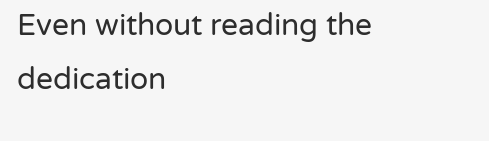Even without reading the dedication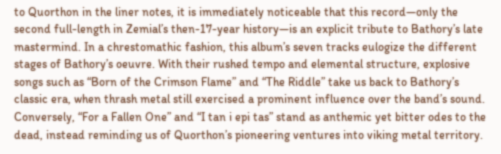to Quorthon in the liner notes, it is immediately noticeable that this record—only the second full-length in Zemial’s then-17-year history—is an explicit tribute to Bathory’s late mastermind. In a chrestomathic fashion, this album’s seven tracks eulogize the different stages of Bathory’s oeuvre. With their rushed tempo and elemental structure, explosive songs such as “Born of the Crimson Flame” and “The Riddle” take us back to Bathory’s classic era, when thrash metal still exercised a prominent influence over the band’s sound. Conversely, “For a Fallen One” and “I tan i epi tas” stand as anthemic yet bitter odes to the dead, instead reminding us of Quorthon’s pioneering ventures into viking metal territory.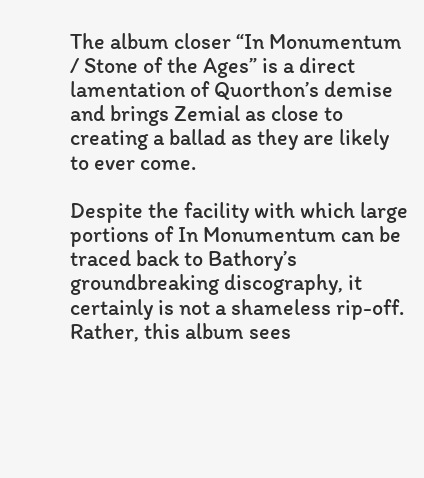The album closer “In Monumentum / Stone of the Ages” is a direct lamentation of Quorthon’s demise and brings Zemial as close to creating a ballad as they are likely to ever come.

Despite the facility with which large portions of In Monumentum can be traced back to Bathory’s groundbreaking discography, it certainly is not a shameless rip-off. Rather, this album sees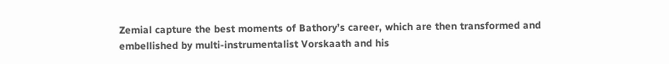Zemial capture the best moments of Bathory’s career, which are then transformed and embellished by multi-instrumentalist Vorskaath and his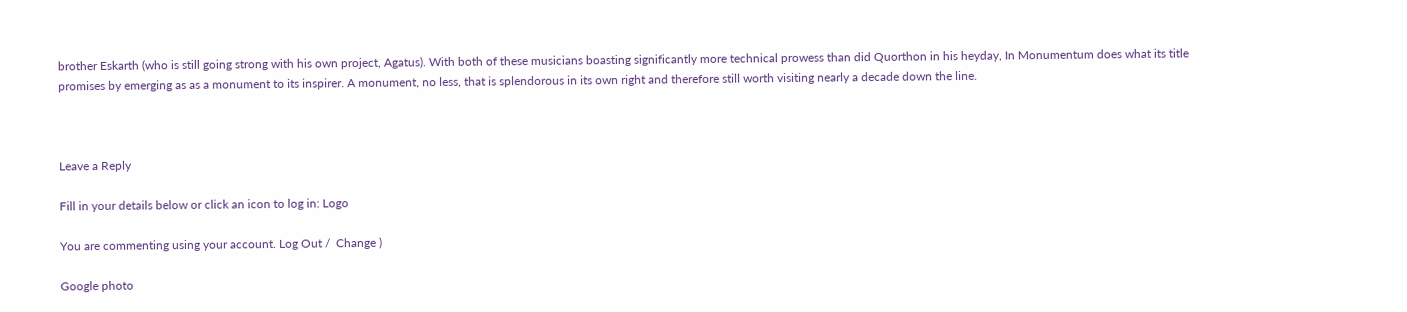brother Eskarth (who is still going strong with his own project, Agatus). With both of these musicians boasting significantly more technical prowess than did Quorthon in his heyday, In Monumentum does what its title promises by emerging as as a monument to its inspirer. A monument, no less, that is splendorous in its own right and therefore still worth visiting nearly a decade down the line.



Leave a Reply

Fill in your details below or click an icon to log in: Logo

You are commenting using your account. Log Out /  Change )

Google photo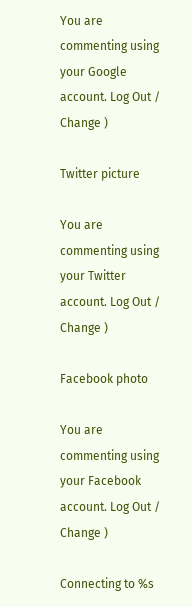You are commenting using your Google account. Log Out /  Change )

Twitter picture

You are commenting using your Twitter account. Log Out /  Change )

Facebook photo

You are commenting using your Facebook account. Log Out /  Change )

Connecting to %s